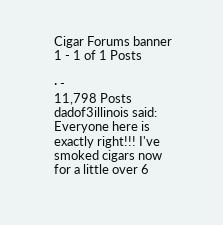Cigar Forums banner
1 - 1 of 1 Posts

· -
11,798 Posts
dadof3illinois said:
Everyone here is exactly right!!! I've smoked cigars now for a little over 6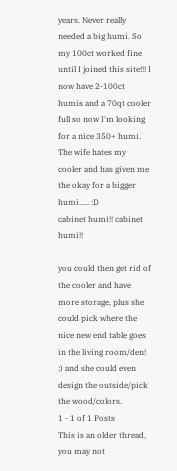years. Never really needed a big humi. So my 100ct worked fine until I joined this site!!! I now have 2-100ct humis and a 70qt cooler full so now I'm looking for a nice 350+ humi. The wife hates my cooler and has given me the okay for a bigger humi..... :D
cabinet humi!! cabinet humi!!

you could then get rid of the cooler and have more storage, plus she could pick where the nice new end table goes in the living room/den! :) and she could even design the outside/pick the wood/colors.
1 - 1 of 1 Posts
This is an older thread, you may not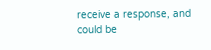receive a response, and could be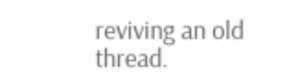reviving an old thread.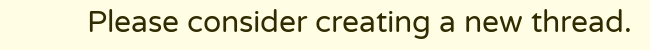Please consider creating a new thread.